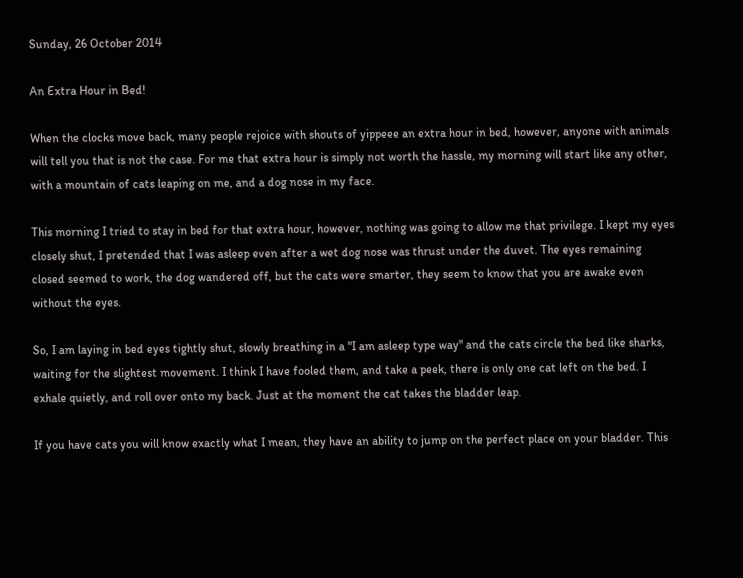Sunday, 26 October 2014

An Extra Hour in Bed!

When the clocks move back, many people rejoice with shouts of yippeee an extra hour in bed, however, anyone with animals will tell you that is not the case. For me that extra hour is simply not worth the hassle, my morning will start like any other, with a mountain of cats leaping on me, and a dog nose in my face.

This morning I tried to stay in bed for that extra hour, however, nothing was going to allow me that privilege. I kept my eyes closely shut, I pretended that I was asleep even after a wet dog nose was thrust under the duvet. The eyes remaining closed seemed to work, the dog wandered off, but the cats were smarter, they seem to know that you are awake even without the eyes.

So, I am laying in bed eyes tightly shut, slowly breathing in a "I am asleep type way" and the cats circle the bed like sharks, waiting for the slightest movement. I think I have fooled them, and take a peek, there is only one cat left on the bed. I exhale quietly, and roll over onto my back. Just at the moment the cat takes the bladder leap.

If you have cats you will know exactly what I mean, they have an ability to jump on the perfect place on your bladder. This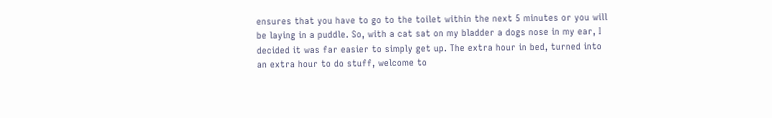ensures that you have to go to the toilet within the next 5 minutes or you will be laying in a puddle. So, with a cat sat on my bladder a dogs nose in my ear, I decided it was far easier to simply get up. The extra hour in bed, turned into an extra hour to do stuff, welcome to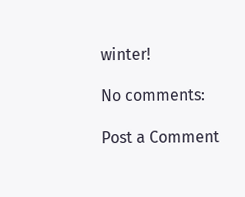winter!

No comments:

Post a Comment